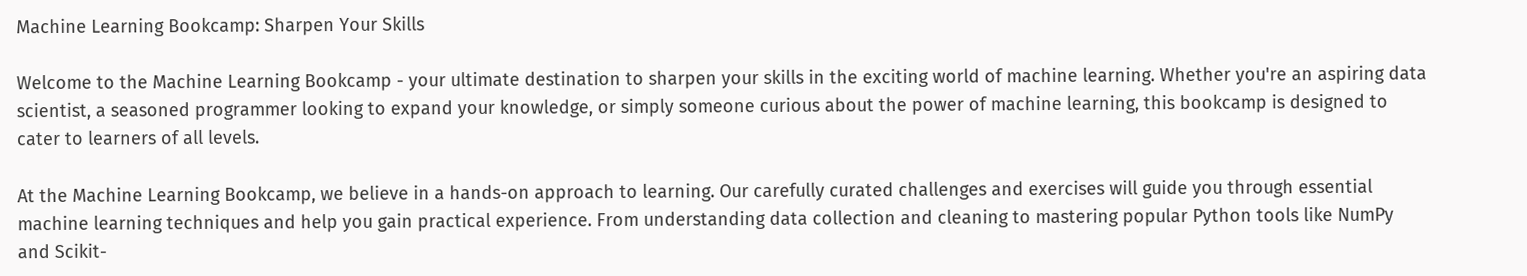Machine Learning Bookcamp: Sharpen Your Skills

Welcome to the Machine Learning Bookcamp - your ultimate destination to sharpen your skills in the exciting world of machine learning. Whether you're an aspiring data scientist, a seasoned programmer looking to expand your knowledge, or simply someone curious about the power of machine learning, this bookcamp is designed to cater to learners of all levels.

At the Machine Learning Bookcamp, we believe in a hands-on approach to learning. Our carefully curated challenges and exercises will guide you through essential machine learning techniques and help you gain practical experience. From understanding data collection and cleaning to mastering popular Python tools like NumPy and Scikit-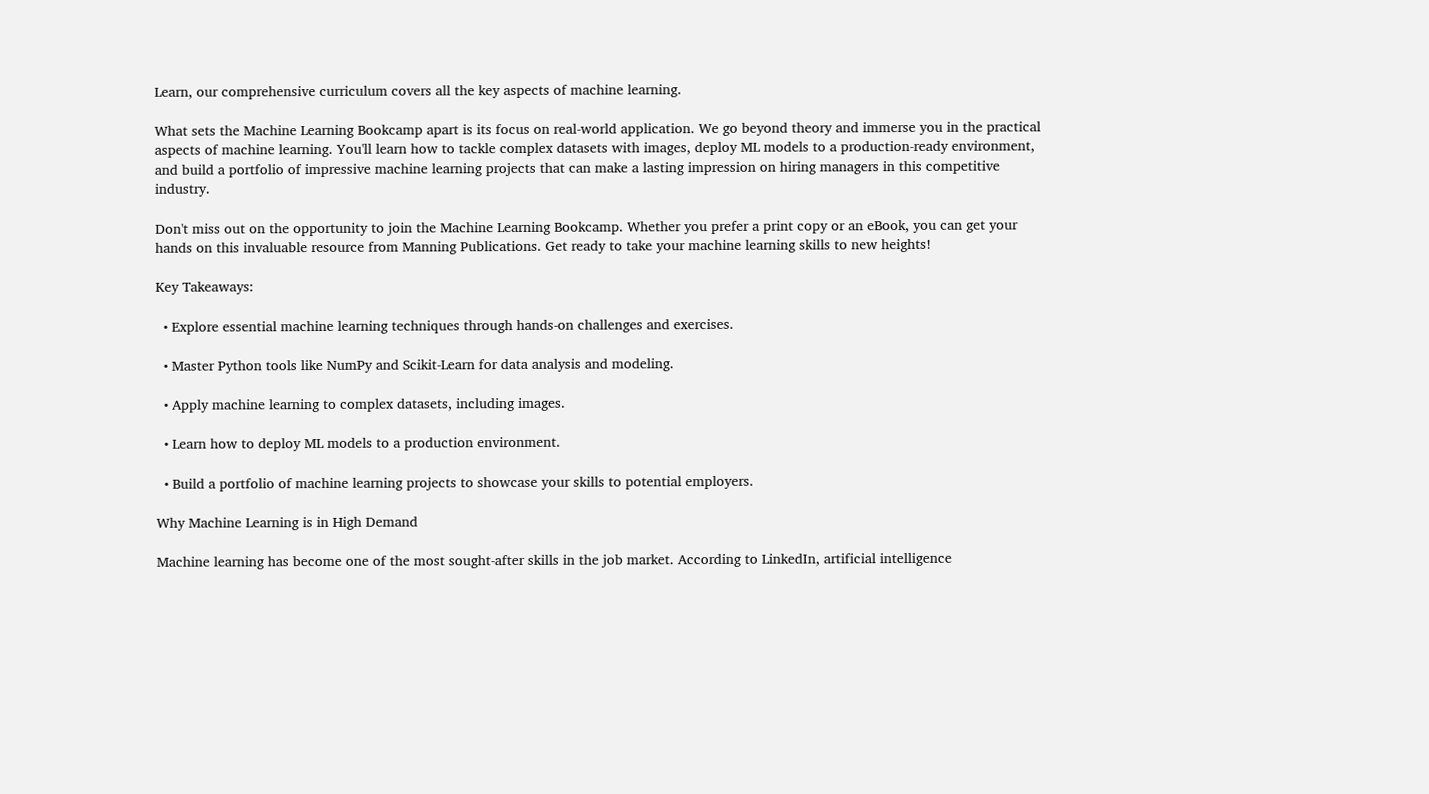Learn, our comprehensive curriculum covers all the key aspects of machine learning.

What sets the Machine Learning Bookcamp apart is its focus on real-world application. We go beyond theory and immerse you in the practical aspects of machine learning. You'll learn how to tackle complex datasets with images, deploy ML models to a production-ready environment, and build a portfolio of impressive machine learning projects that can make a lasting impression on hiring managers in this competitive industry.

Don't miss out on the opportunity to join the Machine Learning Bookcamp. Whether you prefer a print copy or an eBook, you can get your hands on this invaluable resource from Manning Publications. Get ready to take your machine learning skills to new heights!

Key Takeaways:

  • Explore essential machine learning techniques through hands-on challenges and exercises.

  • Master Python tools like NumPy and Scikit-Learn for data analysis and modeling.

  • Apply machine learning to complex datasets, including images.

  • Learn how to deploy ML models to a production environment.

  • Build a portfolio of machine learning projects to showcase your skills to potential employers.

Why Machine Learning is in High Demand

Machine learning has become one of the most sought-after skills in the job market. According to LinkedIn, artificial intelligence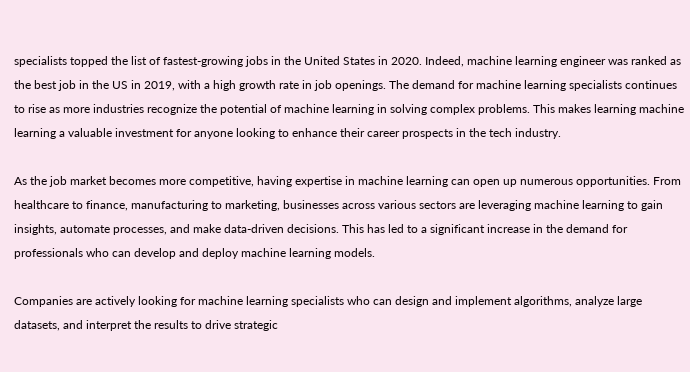specialists topped the list of fastest-growing jobs in the United States in 2020. Indeed, machine learning engineer was ranked as the best job in the US in 2019, with a high growth rate in job openings. The demand for machine learning specialists continues to rise as more industries recognize the potential of machine learning in solving complex problems. This makes learning machine learning a valuable investment for anyone looking to enhance their career prospects in the tech industry.

As the job market becomes more competitive, having expertise in machine learning can open up numerous opportunities. From healthcare to finance, manufacturing to marketing, businesses across various sectors are leveraging machine learning to gain insights, automate processes, and make data-driven decisions. This has led to a significant increase in the demand for professionals who can develop and deploy machine learning models.

Companies are actively looking for machine learning specialists who can design and implement algorithms, analyze large datasets, and interpret the results to drive strategic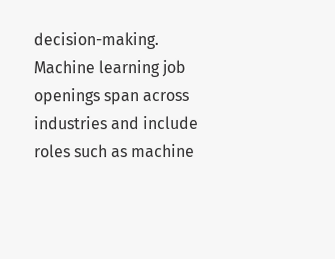decision-making. Machine learning job openings span across industries and include roles such as machine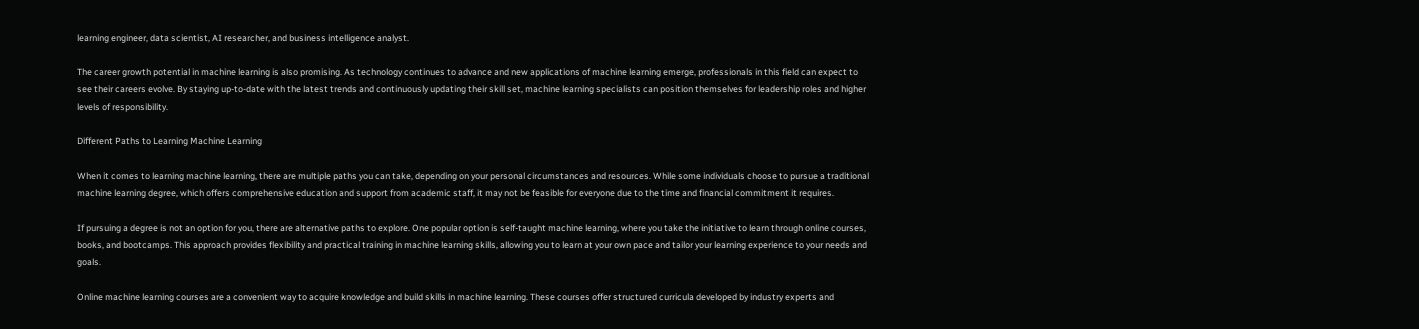learning engineer, data scientist, AI researcher, and business intelligence analyst.

The career growth potential in machine learning is also promising. As technology continues to advance and new applications of machine learning emerge, professionals in this field can expect to see their careers evolve. By staying up-to-date with the latest trends and continuously updating their skill set, machine learning specialists can position themselves for leadership roles and higher levels of responsibility.

Different Paths to Learning Machine Learning

When it comes to learning machine learning, there are multiple paths you can take, depending on your personal circumstances and resources. While some individuals choose to pursue a traditional machine learning degree, which offers comprehensive education and support from academic staff, it may not be feasible for everyone due to the time and financial commitment it requires.

If pursuing a degree is not an option for you, there are alternative paths to explore. One popular option is self-taught machine learning, where you take the initiative to learn through online courses, books, and bootcamps. This approach provides flexibility and practical training in machine learning skills, allowing you to learn at your own pace and tailor your learning experience to your needs and goals.

Online machine learning courses are a convenient way to acquire knowledge and build skills in machine learning. These courses offer structured curricula developed by industry experts and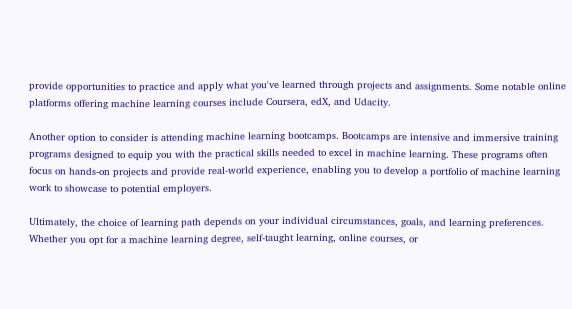provide opportunities to practice and apply what you've learned through projects and assignments. Some notable online platforms offering machine learning courses include Coursera, edX, and Udacity.

Another option to consider is attending machine learning bootcamps. Bootcamps are intensive and immersive training programs designed to equip you with the practical skills needed to excel in machine learning. These programs often focus on hands-on projects and provide real-world experience, enabling you to develop a portfolio of machine learning work to showcase to potential employers.

Ultimately, the choice of learning path depends on your individual circumstances, goals, and learning preferences. Whether you opt for a machine learning degree, self-taught learning, online courses, or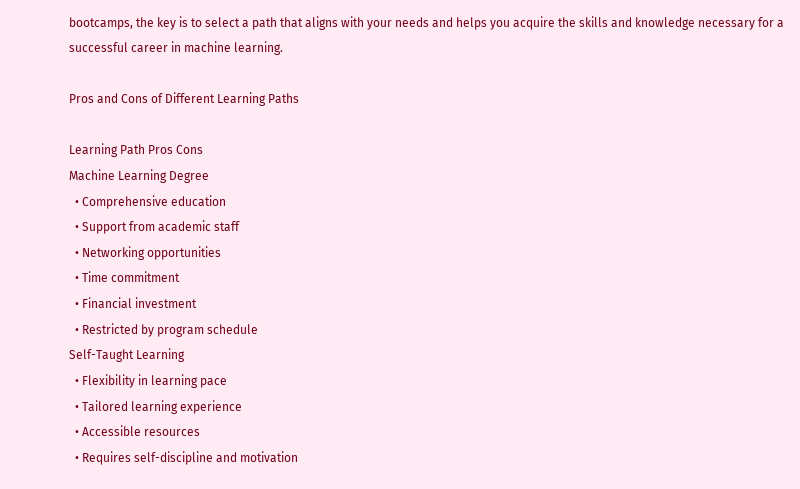bootcamps, the key is to select a path that aligns with your needs and helps you acquire the skills and knowledge necessary for a successful career in machine learning.

Pros and Cons of Different Learning Paths

Learning Path Pros Cons
Machine Learning Degree
  • Comprehensive education
  • Support from academic staff
  • Networking opportunities
  • Time commitment
  • Financial investment
  • Restricted by program schedule
Self-Taught Learning
  • Flexibility in learning pace
  • Tailored learning experience
  • Accessible resources
  • Requires self-discipline and motivation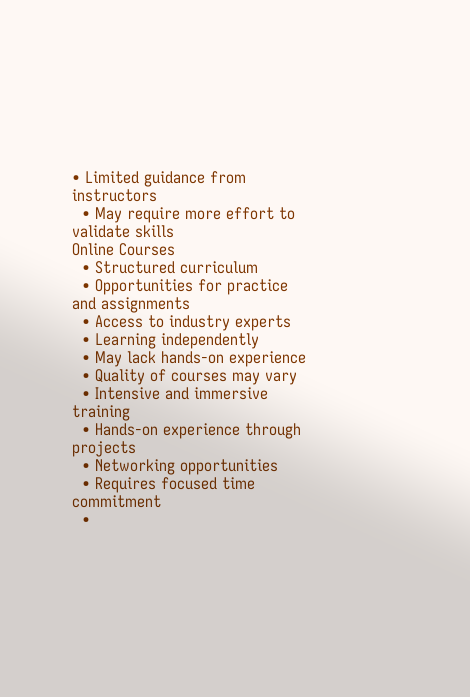• Limited guidance from instructors
  • May require more effort to validate skills
Online Courses
  • Structured curriculum
  • Opportunities for practice and assignments
  • Access to industry experts
  • Learning independently
  • May lack hands-on experience
  • Quality of courses may vary
  • Intensive and immersive training
  • Hands-on experience through projects
  • Networking opportunities
  • Requires focused time commitment
  •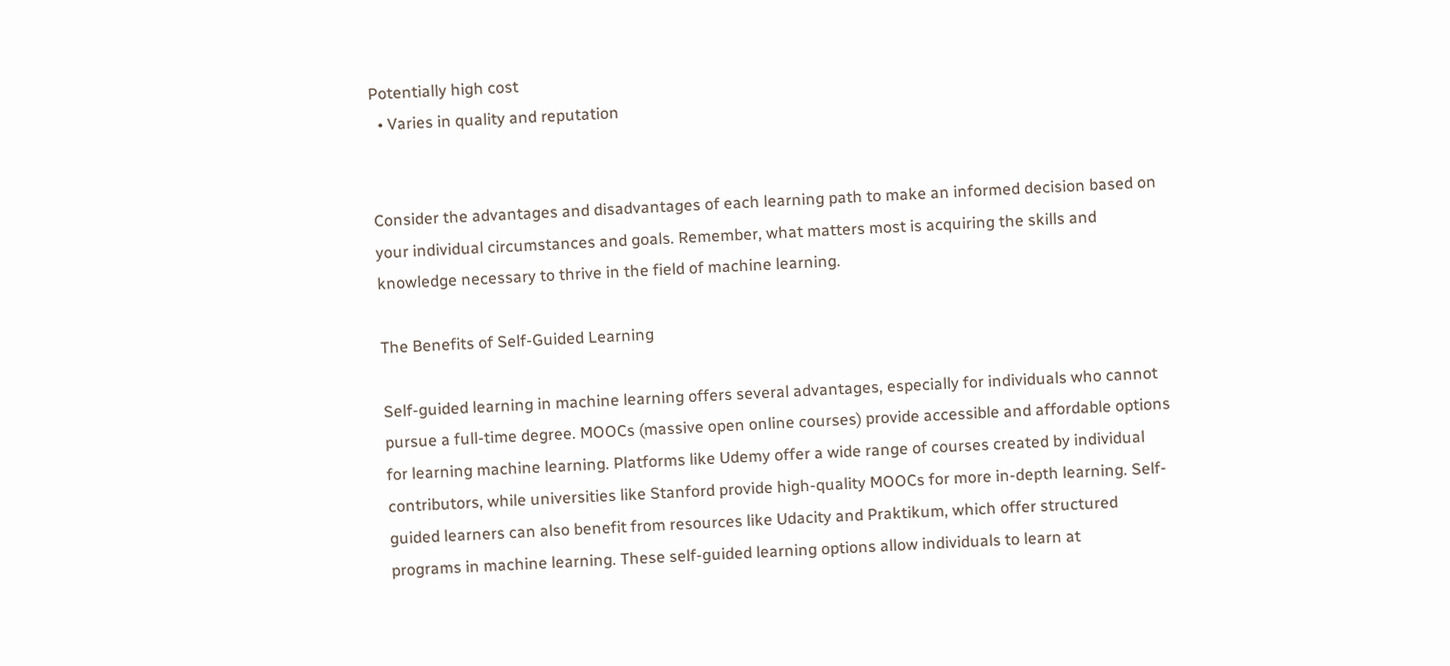Potentially high cost
  • Varies in quality and reputation


Consider the advantages and disadvantages of each learning path to make an informed decision based on your individual circumstances and goals. Remember, what matters most is acquiring the skills and knowledge necessary to thrive in the field of machine learning.

The Benefits of Self-Guided Learning

Self-guided learning in machine learning offers several advantages, especially for individuals who cannot pursue a full-time degree. MOOCs (massive open online courses) provide accessible and affordable options for learning machine learning. Platforms like Udemy offer a wide range of courses created by individual contributors, while universities like Stanford provide high-quality MOOCs for more in-depth learning. Self-guided learners can also benefit from resources like Udacity and Praktikum, which offer structured programs in machine learning. These self-guided learning options allow individuals to learn at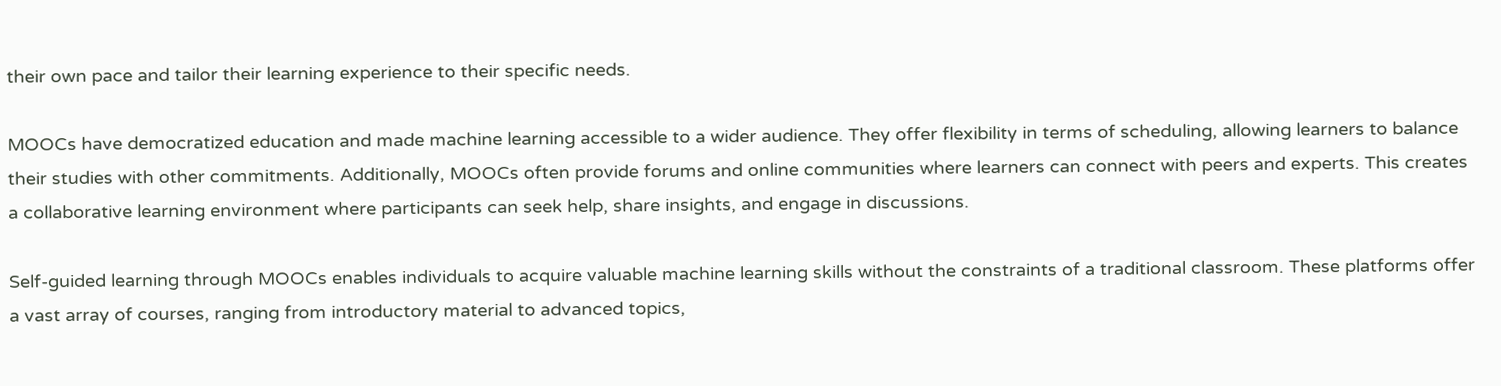their own pace and tailor their learning experience to their specific needs.

MOOCs have democratized education and made machine learning accessible to a wider audience. They offer flexibility in terms of scheduling, allowing learners to balance their studies with other commitments. Additionally, MOOCs often provide forums and online communities where learners can connect with peers and experts. This creates a collaborative learning environment where participants can seek help, share insights, and engage in discussions.

Self-guided learning through MOOCs enables individuals to acquire valuable machine learning skills without the constraints of a traditional classroom. These platforms offer a vast array of courses, ranging from introductory material to advanced topics,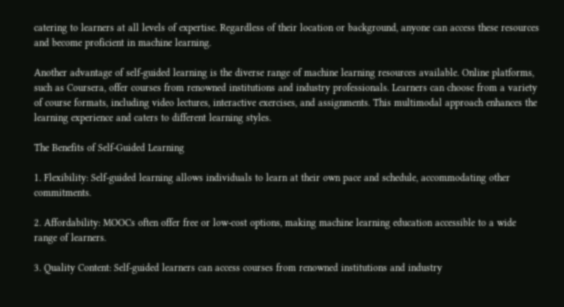catering to learners at all levels of expertise. Regardless of their location or background, anyone can access these resources and become proficient in machine learning.

Another advantage of self-guided learning is the diverse range of machine learning resources available. Online platforms, such as Coursera, offer courses from renowned institutions and industry professionals. Learners can choose from a variety of course formats, including video lectures, interactive exercises, and assignments. This multimodal approach enhances the learning experience and caters to different learning styles.

The Benefits of Self-Guided Learning

1. Flexibility: Self-guided learning allows individuals to learn at their own pace and schedule, accommodating other commitments.

2. Affordability: MOOCs often offer free or low-cost options, making machine learning education accessible to a wide range of learners.

3. Quality Content: Self-guided learners can access courses from renowned institutions and industry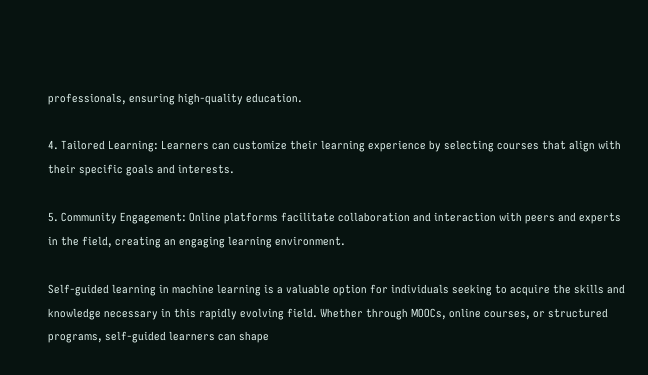professionals, ensuring high-quality education.

4. Tailored Learning: Learners can customize their learning experience by selecting courses that align with their specific goals and interests.

5. Community Engagement: Online platforms facilitate collaboration and interaction with peers and experts in the field, creating an engaging learning environment.

Self-guided learning in machine learning is a valuable option for individuals seeking to acquire the skills and knowledge necessary in this rapidly evolving field. Whether through MOOCs, online courses, or structured programs, self-guided learners can shape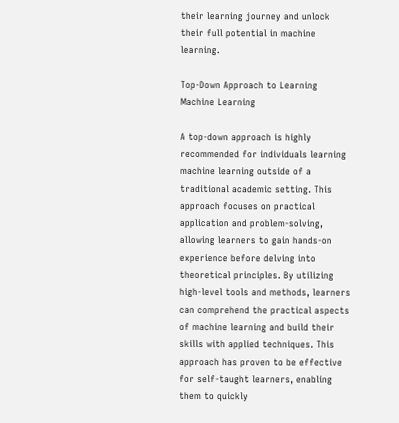their learning journey and unlock their full potential in machine learning.

Top-Down Approach to Learning Machine Learning

A top-down approach is highly recommended for individuals learning machine learning outside of a traditional academic setting. This approach focuses on practical application and problem-solving, allowing learners to gain hands-on experience before delving into theoretical principles. By utilizing high-level tools and methods, learners can comprehend the practical aspects of machine learning and build their skills with applied techniques. This approach has proven to be effective for self-taught learners, enabling them to quickly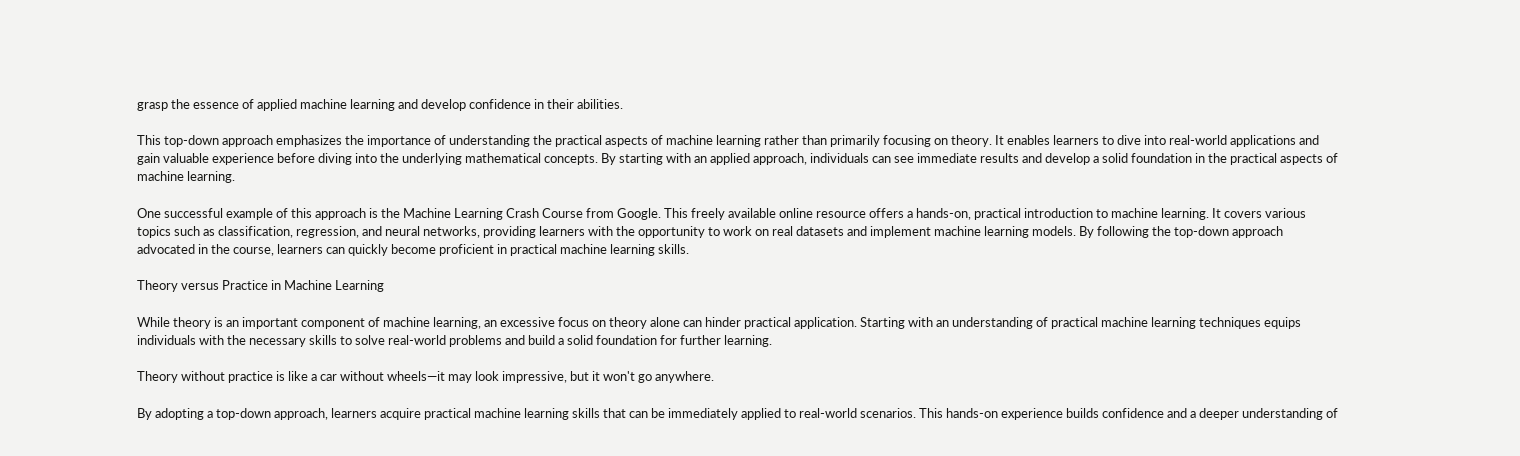grasp the essence of applied machine learning and develop confidence in their abilities.

This top-down approach emphasizes the importance of understanding the practical aspects of machine learning rather than primarily focusing on theory. It enables learners to dive into real-world applications and gain valuable experience before diving into the underlying mathematical concepts. By starting with an applied approach, individuals can see immediate results and develop a solid foundation in the practical aspects of machine learning.

One successful example of this approach is the Machine Learning Crash Course from Google. This freely available online resource offers a hands-on, practical introduction to machine learning. It covers various topics such as classification, regression, and neural networks, providing learners with the opportunity to work on real datasets and implement machine learning models. By following the top-down approach advocated in the course, learners can quickly become proficient in practical machine learning skills.

Theory versus Practice in Machine Learning

While theory is an important component of machine learning, an excessive focus on theory alone can hinder practical application. Starting with an understanding of practical machine learning techniques equips individuals with the necessary skills to solve real-world problems and build a solid foundation for further learning.

Theory without practice is like a car without wheels—it may look impressive, but it won't go anywhere.

By adopting a top-down approach, learners acquire practical machine learning skills that can be immediately applied to real-world scenarios. This hands-on experience builds confidence and a deeper understanding of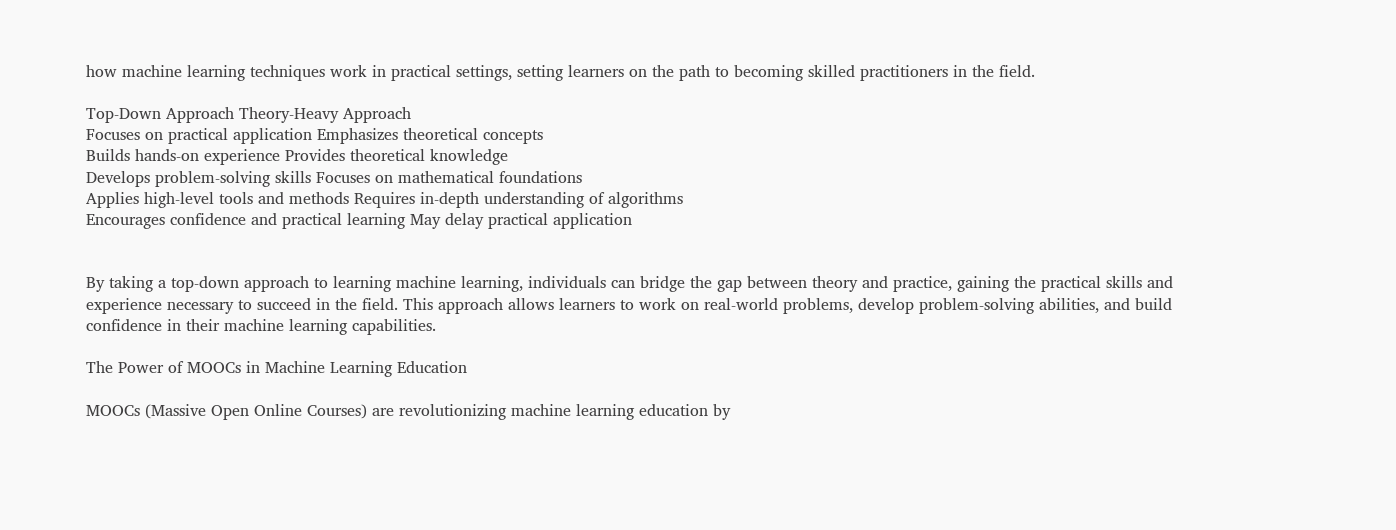how machine learning techniques work in practical settings, setting learners on the path to becoming skilled practitioners in the field.

Top-Down Approach Theory-Heavy Approach
Focuses on practical application Emphasizes theoretical concepts
Builds hands-on experience Provides theoretical knowledge
Develops problem-solving skills Focuses on mathematical foundations
Applies high-level tools and methods Requires in-depth understanding of algorithms
Encourages confidence and practical learning May delay practical application


By taking a top-down approach to learning machine learning, individuals can bridge the gap between theory and practice, gaining the practical skills and experience necessary to succeed in the field. This approach allows learners to work on real-world problems, develop problem-solving abilities, and build confidence in their machine learning capabilities.

The Power of MOOCs in Machine Learning Education

MOOCs (Massive Open Online Courses) are revolutionizing machine learning education by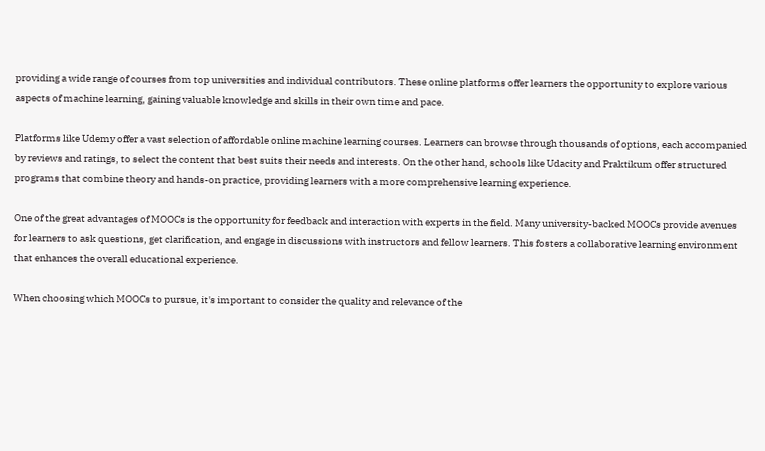providing a wide range of courses from top universities and individual contributors. These online platforms offer learners the opportunity to explore various aspects of machine learning, gaining valuable knowledge and skills in their own time and pace.

Platforms like Udemy offer a vast selection of affordable online machine learning courses. Learners can browse through thousands of options, each accompanied by reviews and ratings, to select the content that best suits their needs and interests. On the other hand, schools like Udacity and Praktikum offer structured programs that combine theory and hands-on practice, providing learners with a more comprehensive learning experience.

One of the great advantages of MOOCs is the opportunity for feedback and interaction with experts in the field. Many university-backed MOOCs provide avenues for learners to ask questions, get clarification, and engage in discussions with instructors and fellow learners. This fosters a collaborative learning environment that enhances the overall educational experience.

When choosing which MOOCs to pursue, it's important to consider the quality and relevance of the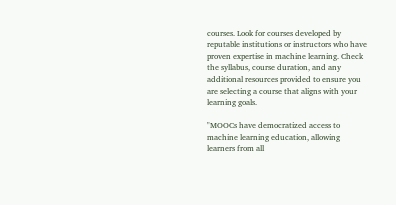courses. Look for courses developed by reputable institutions or instructors who have proven expertise in machine learning. Check the syllabus, course duration, and any additional resources provided to ensure you are selecting a course that aligns with your learning goals.

"MOOCs have democratized access to machine learning education, allowing learners from all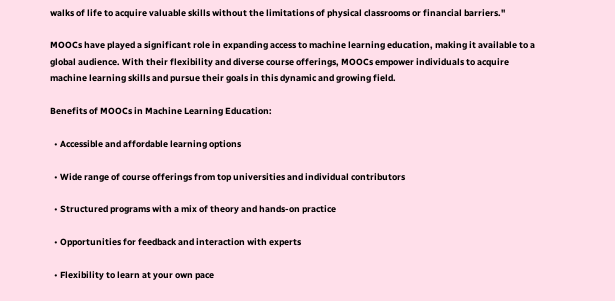walks of life to acquire valuable skills without the limitations of physical classrooms or financial barriers."

MOOCs have played a significant role in expanding access to machine learning education, making it available to a global audience. With their flexibility and diverse course offerings, MOOCs empower individuals to acquire machine learning skills and pursue their goals in this dynamic and growing field.

Benefits of MOOCs in Machine Learning Education:

  • Accessible and affordable learning options

  • Wide range of course offerings from top universities and individual contributors

  • Structured programs with a mix of theory and hands-on practice

  • Opportunities for feedback and interaction with experts

  • Flexibility to learn at your own pace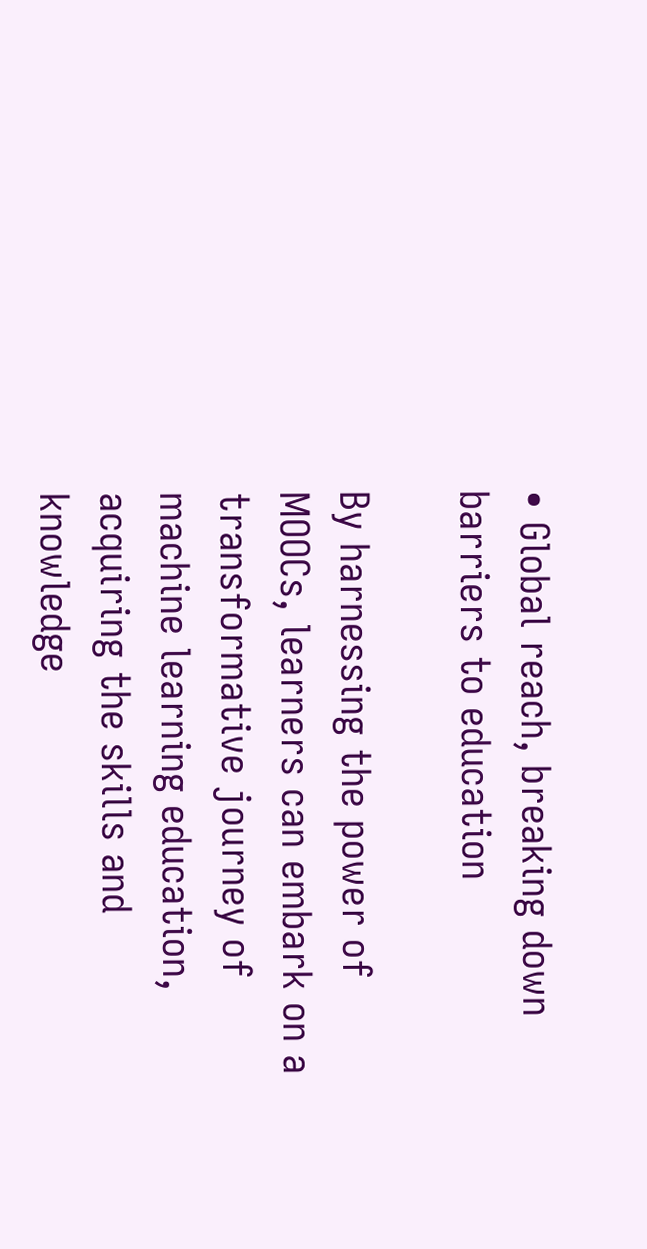• Global reach, breaking down barriers to education

By harnessing the power of MOOCs, learners can embark on a transformative journey of machine learning education, acquiring the skills and knowledge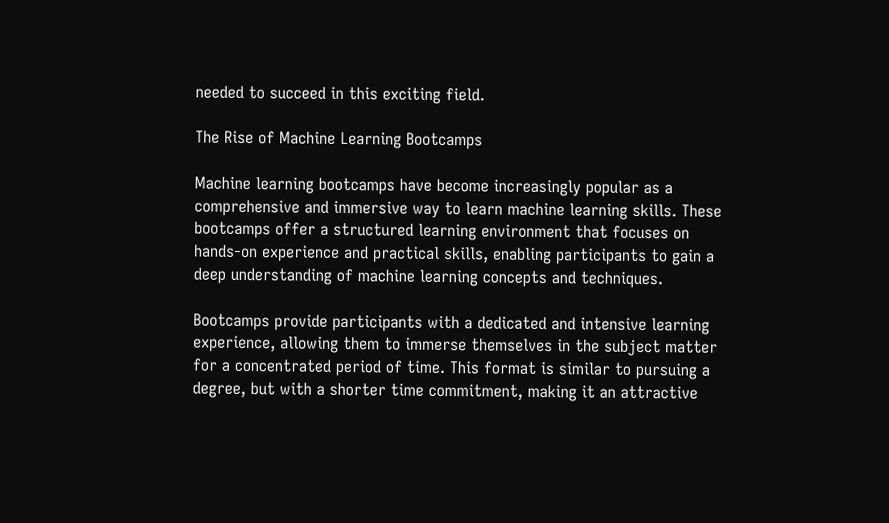needed to succeed in this exciting field.

The Rise of Machine Learning Bootcamps

Machine learning bootcamps have become increasingly popular as a comprehensive and immersive way to learn machine learning skills. These bootcamps offer a structured learning environment that focuses on hands-on experience and practical skills, enabling participants to gain a deep understanding of machine learning concepts and techniques.

Bootcamps provide participants with a dedicated and intensive learning experience, allowing them to immerse themselves in the subject matter for a concentrated period of time. This format is similar to pursuing a degree, but with a shorter time commitment, making it an attractive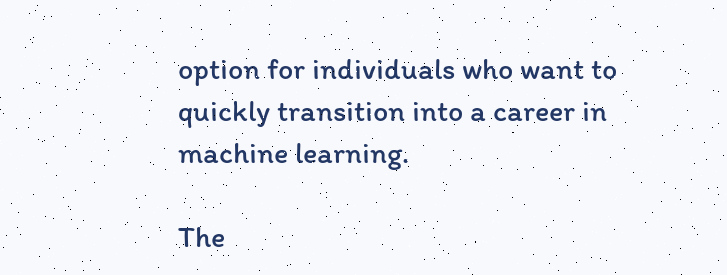option for individuals who want to quickly transition into a career in machine learning.

The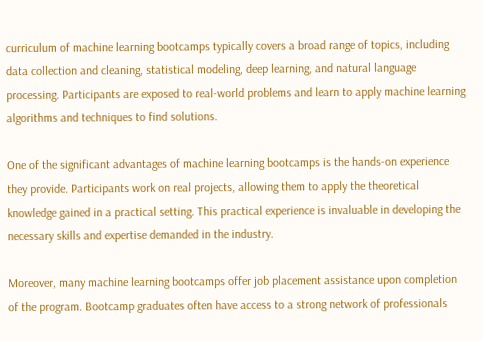curriculum of machine learning bootcamps typically covers a broad range of topics, including data collection and cleaning, statistical modeling, deep learning, and natural language processing. Participants are exposed to real-world problems and learn to apply machine learning algorithms and techniques to find solutions.

One of the significant advantages of machine learning bootcamps is the hands-on experience they provide. Participants work on real projects, allowing them to apply the theoretical knowledge gained in a practical setting. This practical experience is invaluable in developing the necessary skills and expertise demanded in the industry.

Moreover, many machine learning bootcamps offer job placement assistance upon completion of the program. Bootcamp graduates often have access to a strong network of professionals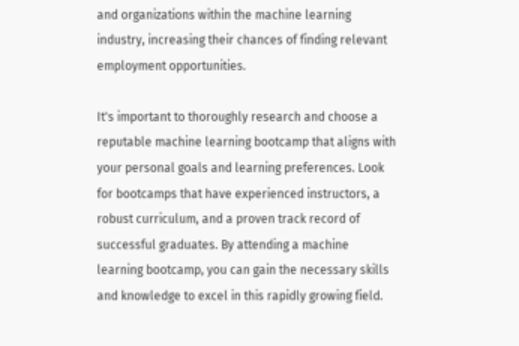and organizations within the machine learning industry, increasing their chances of finding relevant employment opportunities.

It's important to thoroughly research and choose a reputable machine learning bootcamp that aligns with your personal goals and learning preferences. Look for bootcamps that have experienced instructors, a robust curriculum, and a proven track record of successful graduates. By attending a machine learning bootcamp, you can gain the necessary skills and knowledge to excel in this rapidly growing field.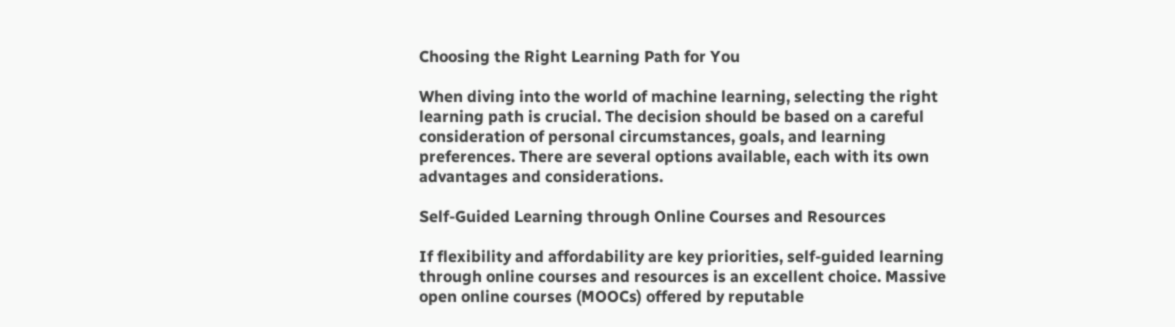Choosing the Right Learning Path for You

When diving into the world of machine learning, selecting the right learning path is crucial. The decision should be based on a careful consideration of personal circumstances, goals, and learning preferences. There are several options available, each with its own advantages and considerations.

Self-Guided Learning through Online Courses and Resources

If flexibility and affordability are key priorities, self-guided learning through online courses and resources is an excellent choice. Massive open online courses (MOOCs) offered by reputable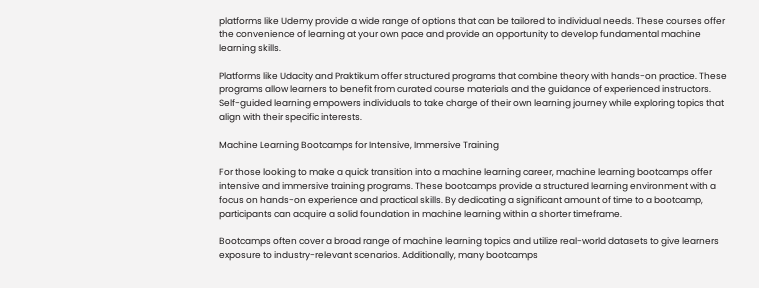platforms like Udemy provide a wide range of options that can be tailored to individual needs. These courses offer the convenience of learning at your own pace and provide an opportunity to develop fundamental machine learning skills.

Platforms like Udacity and Praktikum offer structured programs that combine theory with hands-on practice. These programs allow learners to benefit from curated course materials and the guidance of experienced instructors. Self-guided learning empowers individuals to take charge of their own learning journey while exploring topics that align with their specific interests.

Machine Learning Bootcamps for Intensive, Immersive Training

For those looking to make a quick transition into a machine learning career, machine learning bootcamps offer intensive and immersive training programs. These bootcamps provide a structured learning environment with a focus on hands-on experience and practical skills. By dedicating a significant amount of time to a bootcamp, participants can acquire a solid foundation in machine learning within a shorter timeframe.

Bootcamps often cover a broad range of machine learning topics and utilize real-world datasets to give learners exposure to industry-relevant scenarios. Additionally, many bootcamps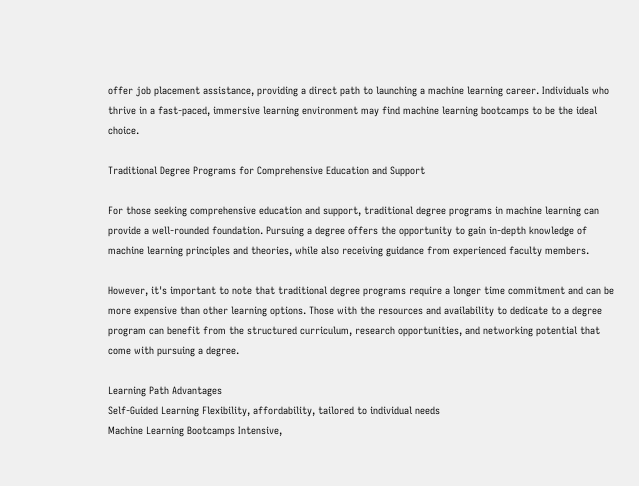offer job placement assistance, providing a direct path to launching a machine learning career. Individuals who thrive in a fast-paced, immersive learning environment may find machine learning bootcamps to be the ideal choice.

Traditional Degree Programs for Comprehensive Education and Support

For those seeking comprehensive education and support, traditional degree programs in machine learning can provide a well-rounded foundation. Pursuing a degree offers the opportunity to gain in-depth knowledge of machine learning principles and theories, while also receiving guidance from experienced faculty members.

However, it's important to note that traditional degree programs require a longer time commitment and can be more expensive than other learning options. Those with the resources and availability to dedicate to a degree program can benefit from the structured curriculum, research opportunities, and networking potential that come with pursuing a degree.

Learning Path Advantages
Self-Guided Learning Flexibility, affordability, tailored to individual needs
Machine Learning Bootcamps Intensive,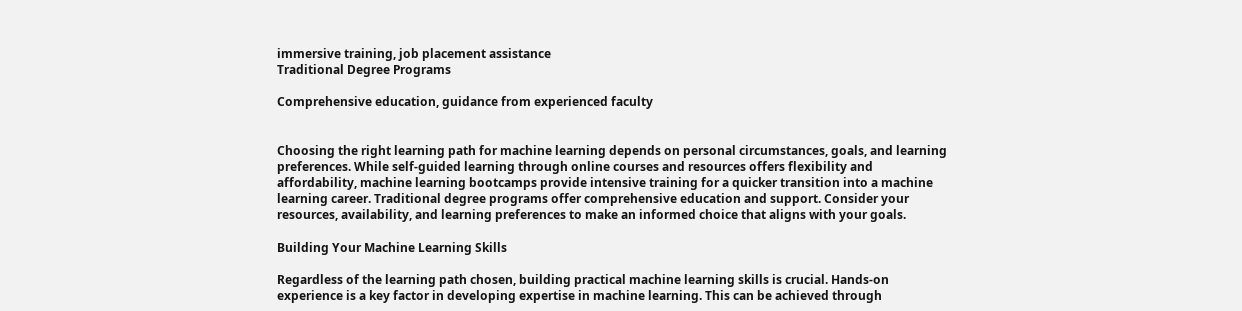immersive training, job placement assistance
Traditional Degree Programs

Comprehensive education, guidance from experienced faculty


Choosing the right learning path for machine learning depends on personal circumstances, goals, and learning preferences. While self-guided learning through online courses and resources offers flexibility and affordability, machine learning bootcamps provide intensive training for a quicker transition into a machine learning career. Traditional degree programs offer comprehensive education and support. Consider your resources, availability, and learning preferences to make an informed choice that aligns with your goals.

Building Your Machine Learning Skills

Regardless of the learning path chosen, building practical machine learning skills is crucial. Hands-on experience is a key factor in developing expertise in machine learning. This can be achieved through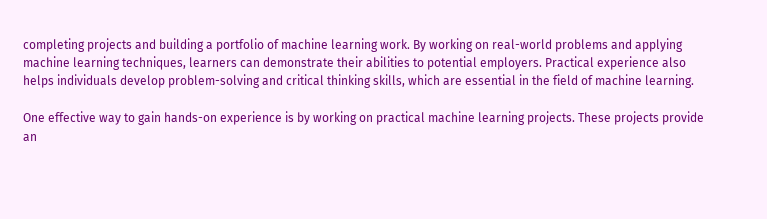completing projects and building a portfolio of machine learning work. By working on real-world problems and applying machine learning techniques, learners can demonstrate their abilities to potential employers. Practical experience also helps individuals develop problem-solving and critical thinking skills, which are essential in the field of machine learning.

One effective way to gain hands-on experience is by working on practical machine learning projects. These projects provide an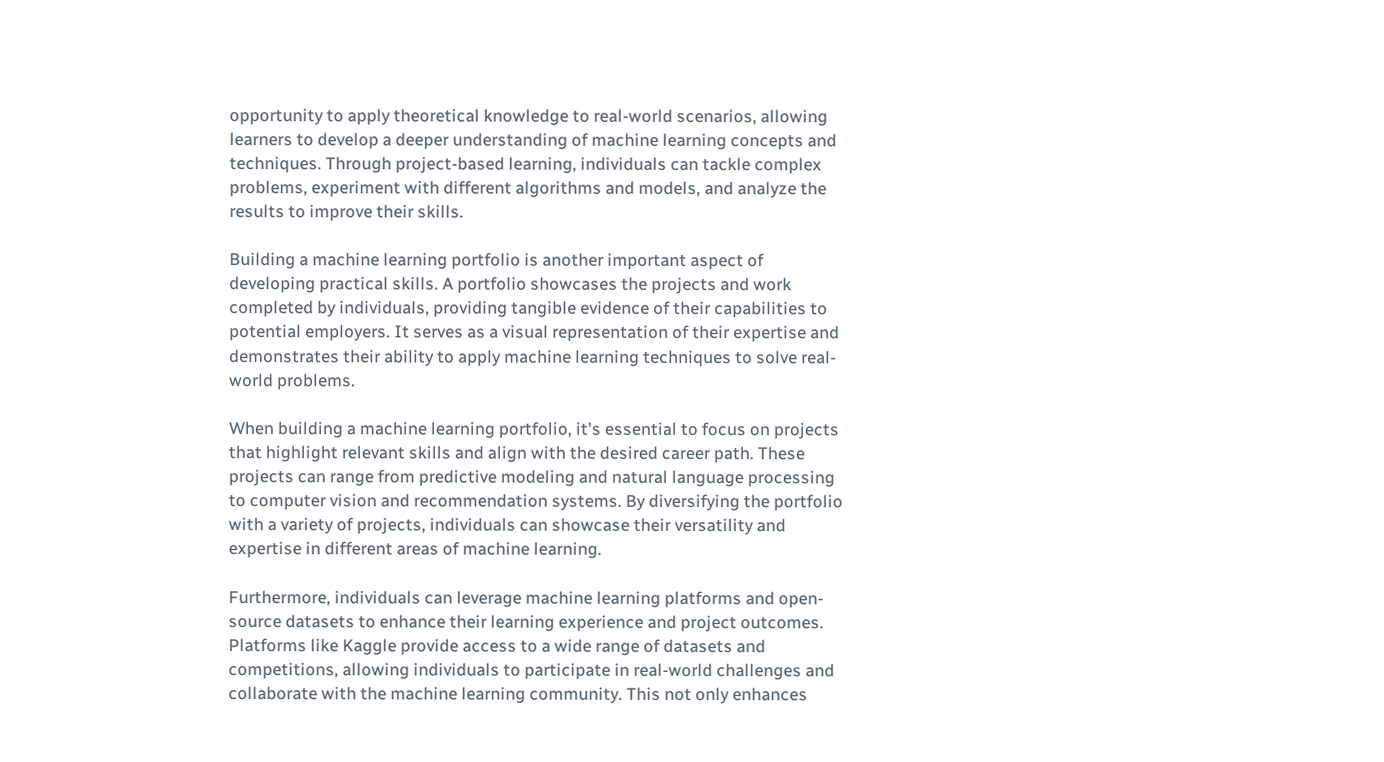opportunity to apply theoretical knowledge to real-world scenarios, allowing learners to develop a deeper understanding of machine learning concepts and techniques. Through project-based learning, individuals can tackle complex problems, experiment with different algorithms and models, and analyze the results to improve their skills.

Building a machine learning portfolio is another important aspect of developing practical skills. A portfolio showcases the projects and work completed by individuals, providing tangible evidence of their capabilities to potential employers. It serves as a visual representation of their expertise and demonstrates their ability to apply machine learning techniques to solve real-world problems.

When building a machine learning portfolio, it's essential to focus on projects that highlight relevant skills and align with the desired career path. These projects can range from predictive modeling and natural language processing to computer vision and recommendation systems. By diversifying the portfolio with a variety of projects, individuals can showcase their versatility and expertise in different areas of machine learning.

Furthermore, individuals can leverage machine learning platforms and open-source datasets to enhance their learning experience and project outcomes. Platforms like Kaggle provide access to a wide range of datasets and competitions, allowing individuals to participate in real-world challenges and collaborate with the machine learning community. This not only enhances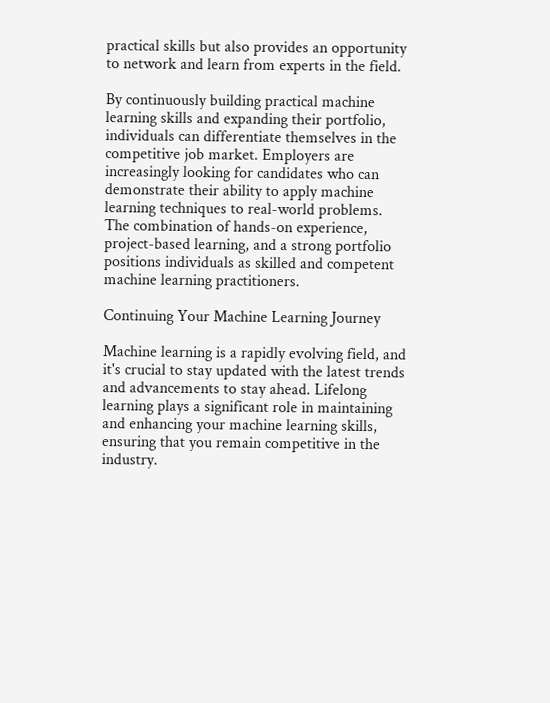practical skills but also provides an opportunity to network and learn from experts in the field.

By continuously building practical machine learning skills and expanding their portfolio, individuals can differentiate themselves in the competitive job market. Employers are increasingly looking for candidates who can demonstrate their ability to apply machine learning techniques to real-world problems. The combination of hands-on experience, project-based learning, and a strong portfolio positions individuals as skilled and competent machine learning practitioners.

Continuing Your Machine Learning Journey

Machine learning is a rapidly evolving field, and it's crucial to stay updated with the latest trends and advancements to stay ahead. Lifelong learning plays a significant role in maintaining and enhancing your machine learning skills, ensuring that you remain competitive in the industry.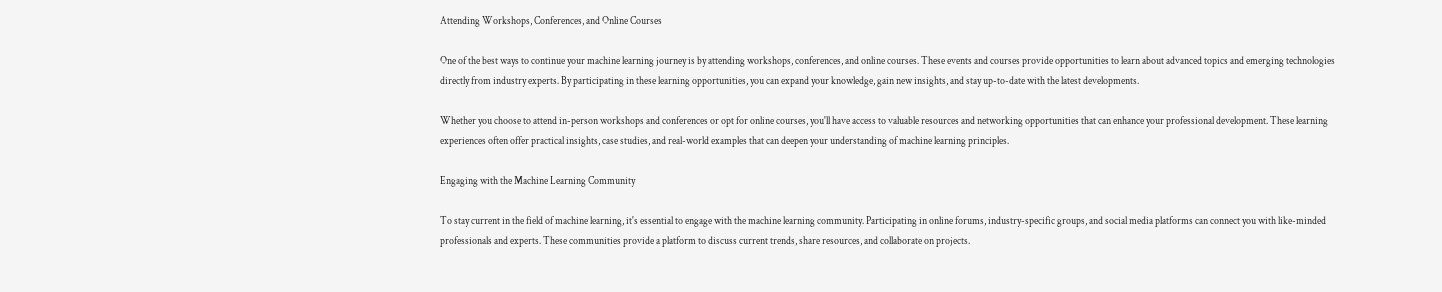Attending Workshops, Conferences, and Online Courses

One of the best ways to continue your machine learning journey is by attending workshops, conferences, and online courses. These events and courses provide opportunities to learn about advanced topics and emerging technologies directly from industry experts. By participating in these learning opportunities, you can expand your knowledge, gain new insights, and stay up-to-date with the latest developments.

Whether you choose to attend in-person workshops and conferences or opt for online courses, you'll have access to valuable resources and networking opportunities that can enhance your professional development. These learning experiences often offer practical insights, case studies, and real-world examples that can deepen your understanding of machine learning principles.

Engaging with the Machine Learning Community

To stay current in the field of machine learning, it's essential to engage with the machine learning community. Participating in online forums, industry-specific groups, and social media platforms can connect you with like-minded professionals and experts. These communities provide a platform to discuss current trends, share resources, and collaborate on projects.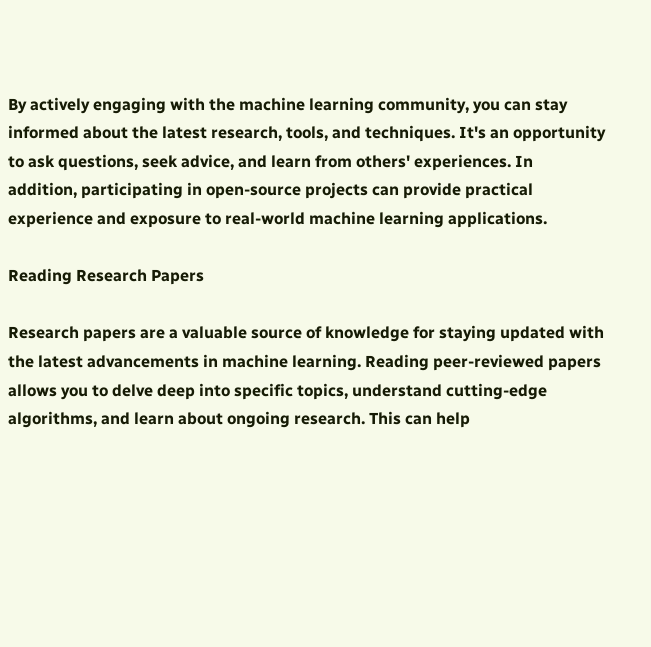By actively engaging with the machine learning community, you can stay informed about the latest research, tools, and techniques. It's an opportunity to ask questions, seek advice, and learn from others' experiences. In addition, participating in open-source projects can provide practical experience and exposure to real-world machine learning applications.

Reading Research Papers

Research papers are a valuable source of knowledge for staying updated with the latest advancements in machine learning. Reading peer-reviewed papers allows you to delve deep into specific topics, understand cutting-edge algorithms, and learn about ongoing research. This can help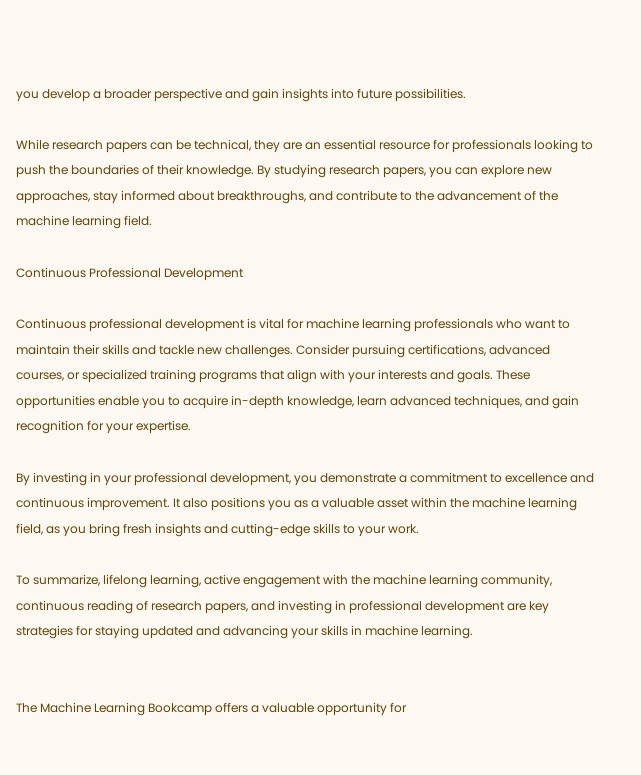you develop a broader perspective and gain insights into future possibilities.

While research papers can be technical, they are an essential resource for professionals looking to push the boundaries of their knowledge. By studying research papers, you can explore new approaches, stay informed about breakthroughs, and contribute to the advancement of the machine learning field.

Continuous Professional Development

Continuous professional development is vital for machine learning professionals who want to maintain their skills and tackle new challenges. Consider pursuing certifications, advanced courses, or specialized training programs that align with your interests and goals. These opportunities enable you to acquire in-depth knowledge, learn advanced techniques, and gain recognition for your expertise.

By investing in your professional development, you demonstrate a commitment to excellence and continuous improvement. It also positions you as a valuable asset within the machine learning field, as you bring fresh insights and cutting-edge skills to your work.

To summarize, lifelong learning, active engagement with the machine learning community, continuous reading of research papers, and investing in professional development are key strategies for staying updated and advancing your skills in machine learning.


The Machine Learning Bookcamp offers a valuable opportunity for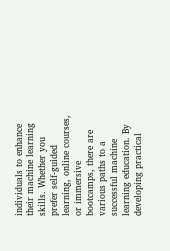individuals to enhance their machine learning skills. Whether you prefer self-guided learning, online courses, or immersive bootcamps, there are various paths to a successful machine learning education. By developing practical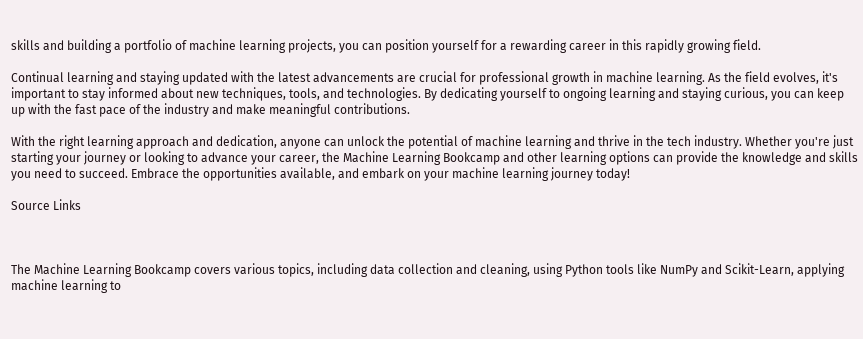skills and building a portfolio of machine learning projects, you can position yourself for a rewarding career in this rapidly growing field.

Continual learning and staying updated with the latest advancements are crucial for professional growth in machine learning. As the field evolves, it's important to stay informed about new techniques, tools, and technologies. By dedicating yourself to ongoing learning and staying curious, you can keep up with the fast pace of the industry and make meaningful contributions.

With the right learning approach and dedication, anyone can unlock the potential of machine learning and thrive in the tech industry. Whether you're just starting your journey or looking to advance your career, the Machine Learning Bookcamp and other learning options can provide the knowledge and skills you need to succeed. Embrace the opportunities available, and embark on your machine learning journey today!

Source Links



The Machine Learning Bookcamp covers various topics, including data collection and cleaning, using Python tools like NumPy and Scikit-Learn, applying machine learning to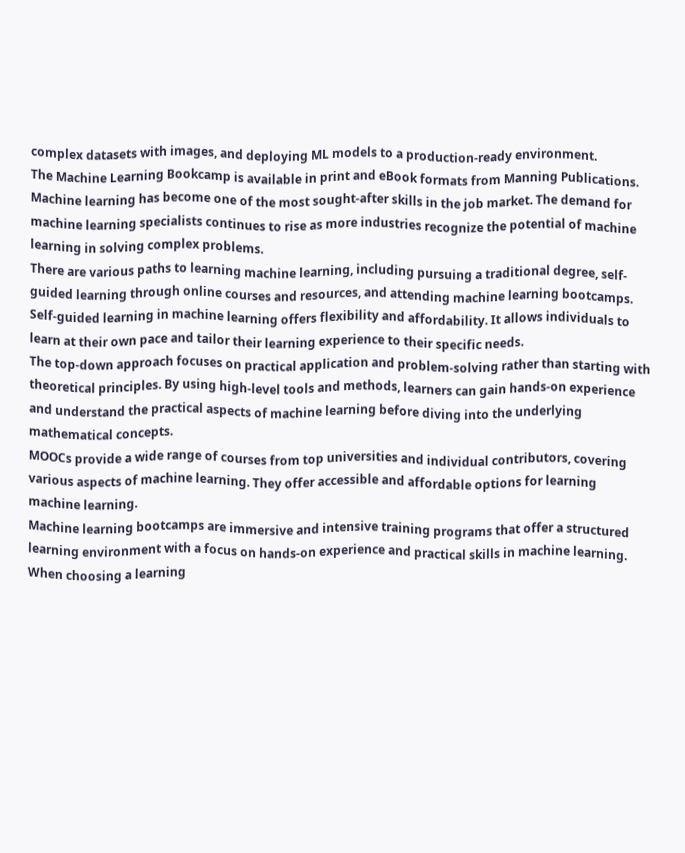complex datasets with images, and deploying ML models to a production-ready environment.
The Machine Learning Bookcamp is available in print and eBook formats from Manning Publications.
Machine learning has become one of the most sought-after skills in the job market. The demand for machine learning specialists continues to rise as more industries recognize the potential of machine learning in solving complex problems.
There are various paths to learning machine learning, including pursuing a traditional degree, self-guided learning through online courses and resources, and attending machine learning bootcamps.
Self-guided learning in machine learning offers flexibility and affordability. It allows individuals to learn at their own pace and tailor their learning experience to their specific needs.
The top-down approach focuses on practical application and problem-solving rather than starting with theoretical principles. By using high-level tools and methods, learners can gain hands-on experience and understand the practical aspects of machine learning before diving into the underlying mathematical concepts.
MOOCs provide a wide range of courses from top universities and individual contributors, covering various aspects of machine learning. They offer accessible and affordable options for learning machine learning.
Machine learning bootcamps are immersive and intensive training programs that offer a structured learning environment with a focus on hands-on experience and practical skills in machine learning.
When choosing a learning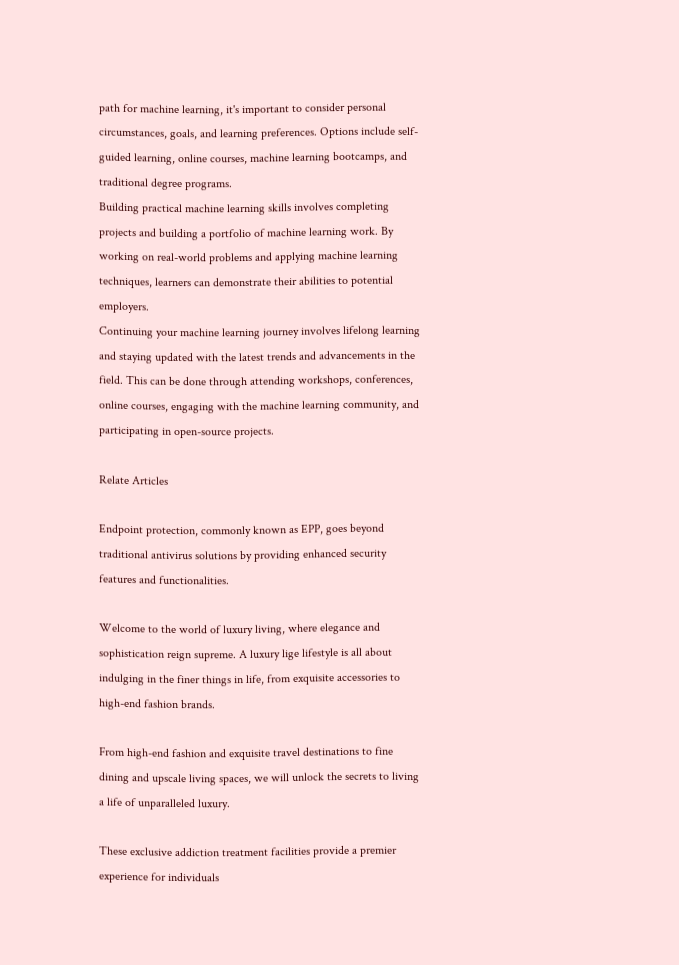path for machine learning, it's important to consider personal circumstances, goals, and learning preferences. Options include self-guided learning, online courses, machine learning bootcamps, and traditional degree programs.
Building practical machine learning skills involves completing projects and building a portfolio of machine learning work. By working on real-world problems and applying machine learning techniques, learners can demonstrate their abilities to potential employers.
Continuing your machine learning journey involves lifelong learning and staying updated with the latest trends and advancements in the field. This can be done through attending workshops, conferences, online courses, engaging with the machine learning community, and participating in open-source projects.

Relate Articles

Endpoint protection, commonly known as EPP, goes beyond traditional antivirus solutions by providing enhanced security features and functionalities.

Welcome to the world of luxury living, where elegance and sophistication reign supreme. A luxury lige lifestyle is all about indulging in the finer things in life, from exquisite accessories to high-end fashion brands.

From high-end fashion and exquisite travel destinations to fine dining and upscale living spaces, we will unlock the secrets to living a life of unparalleled luxury.

These exclusive addiction treatment facilities provide a premier experience for individuals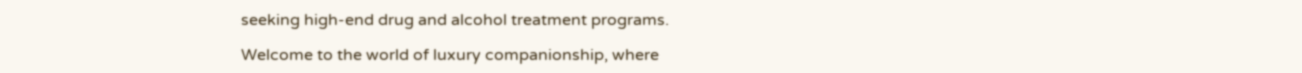seeking high-end drug and alcohol treatment programs.

Welcome to the world of luxury companionship, where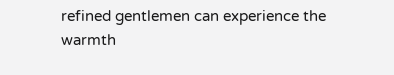refined gentlemen can experience the warmth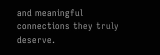and meaningful connections they truly deserve.